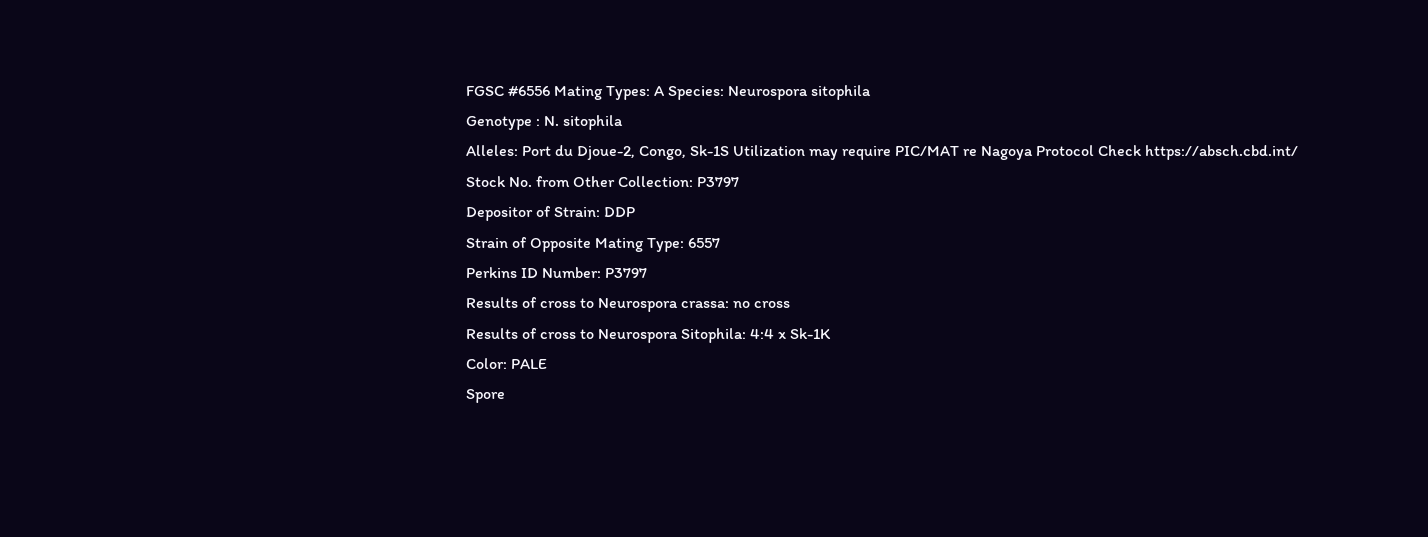FGSC #6556 Mating Types: A Species: Neurospora sitophila
Genotype : N. sitophila
Alleles: Port du Djoue-2, Congo, Sk-1S Utilization may require PIC/MAT re Nagoya Protocol Check https://absch.cbd.int/
Stock No. from Other Collection: P3797
Depositor of Strain: DDP
Strain of Opposite Mating Type: 6557
Perkins ID Number: P3797
Results of cross to Neurospora crassa: no cross
Results of cross to Neurospora Sitophila: 4:4 x Sk-1K
Color: PALE
Spore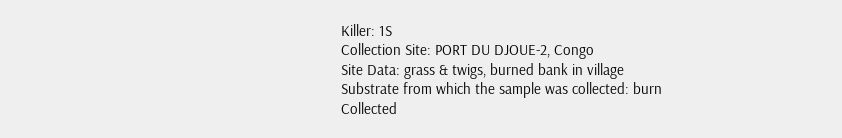Killer: 1S
Collection Site: PORT DU DJOUE-2, Congo
Site Data: grass & twigs, burned bank in village
Substrate from which the sample was collected: burn
Collected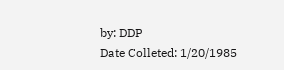by: DDP
Date Colleted: 1/20/1985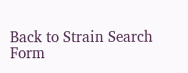Back to Strain Search Form